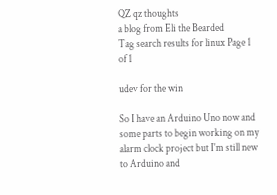QZ qz thoughts
a blog from Eli the Bearded
Tag search results for linux Page 1 of 1

udev for the win

So I have an Arduino Uno now and some parts to begin working on my alarm clock project but I'm still new to Arduino and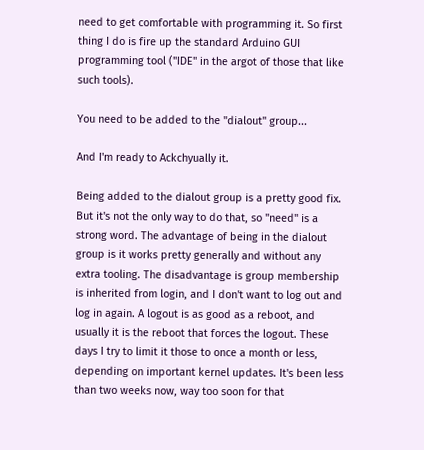need to get comfortable with programming it. So first thing I do is fire up the standard Arduino GUI programming tool ("IDE" in the argot of those that like such tools).

You need to be added to the "dialout" group...

And I'm ready to Ackchyually it.

Being added to the dialout group is a pretty good fix. But it's not the only way to do that, so "need" is a strong word. The advantage of being in the dialout group is it works pretty generally and without any extra tooling. The disadvantage is group membership is inherited from login, and I don't want to log out and log in again. A logout is as good as a reboot, and usually it is the reboot that forces the logout. These days I try to limit it those to once a month or less, depending on important kernel updates. It's been less than two weeks now, way too soon for that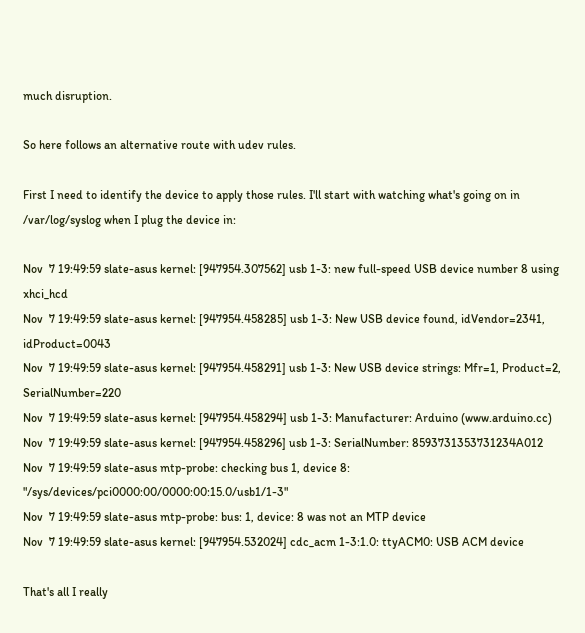much disruption.

So here follows an alternative route with udev rules.

First I need to identify the device to apply those rules. I'll start with watching what's going on in /var/log/syslog when I plug the device in:

Nov  7 19:49:59 slate-asus kernel: [947954.307562] usb 1-3: new full-speed USB device number 8 using xhci_hcd
Nov  7 19:49:59 slate-asus kernel: [947954.458285] usb 1-3: New USB device found, idVendor=2341, idProduct=0043
Nov  7 19:49:59 slate-asus kernel: [947954.458291] usb 1-3: New USB device strings: Mfr=1, Product=2, SerialNumber=220
Nov  7 19:49:59 slate-asus kernel: [947954.458294] usb 1-3: Manufacturer: Arduino (www.arduino.cc)
Nov  7 19:49:59 slate-asus kernel: [947954.458296] usb 1-3: SerialNumber: 8593731353731234A012
Nov  7 19:49:59 slate-asus mtp-probe: checking bus 1, device 8: "/sys/devices/pci0000:00/0000:00:15.0/usb1/1-3"
Nov  7 19:49:59 slate-asus mtp-probe: bus: 1, device: 8 was not an MTP device
Nov  7 19:49:59 slate-asus kernel: [947954.532024] cdc_acm 1-3:1.0: ttyACM0: USB ACM device

That's all I really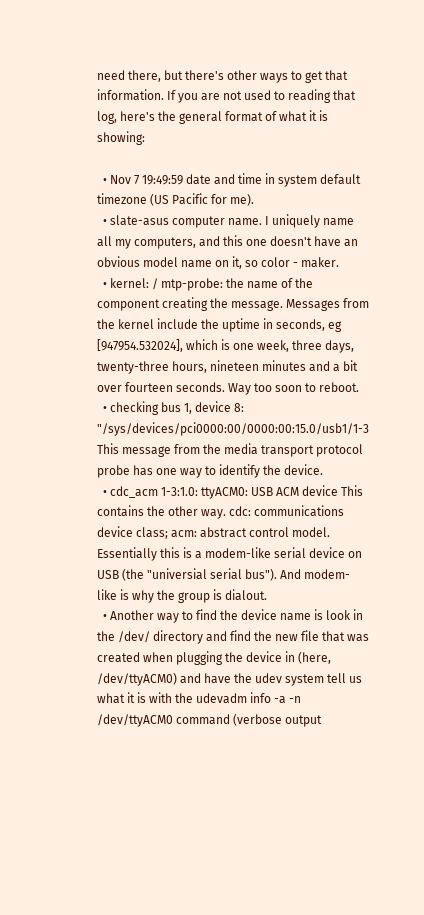need there, but there's other ways to get that information. If you are not used to reading that log, here's the general format of what it is showing:

  • Nov 7 19:49:59 date and time in system default timezone (US Pacific for me).
  • slate-asus computer name. I uniquely name all my computers, and this one doesn't have an obvious model name on it, so color - maker.
  • kernel: / mtp-probe: the name of the component creating the message. Messages from the kernel include the uptime in seconds, eg [947954.532024], which is one week, three days, twenty-three hours, nineteen minutes and a bit over fourteen seconds. Way too soon to reboot.
  • checking bus 1, device 8: "/sys/devices/pci0000:00/0000:00:15.0/usb1/1-3 This message from the media transport protocol probe has one way to identify the device.
  • cdc_acm 1-3:1.0: ttyACM0: USB ACM device This contains the other way. cdc: communications device class; acm: abstract control model. Essentially this is a modem-like serial device on USB (the "universial serial bus"). And modem-like is why the group is dialout.
  • Another way to find the device name is look in the /dev/ directory and find the new file that was created when plugging the device in (here, /dev/ttyACM0) and have the udev system tell us what it is with the udevadm info -a -n /dev/ttyACM0 command (verbose output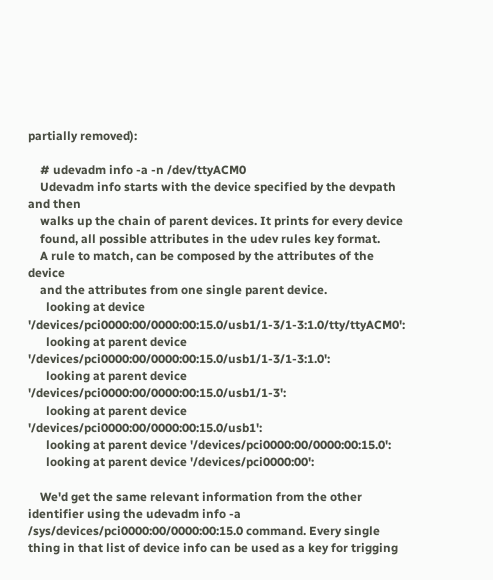partially removed):

    # udevadm info -a -n /dev/ttyACM0
    Udevadm info starts with the device specified by the devpath and then
    walks up the chain of parent devices. It prints for every device
    found, all possible attributes in the udev rules key format.
    A rule to match, can be composed by the attributes of the device
    and the attributes from one single parent device.
      looking at device '/devices/pci0000:00/0000:00:15.0/usb1/1-3/1-3:1.0/tty/ttyACM0':
      looking at parent device '/devices/pci0000:00/0000:00:15.0/usb1/1-3/1-3:1.0':
      looking at parent device '/devices/pci0000:00/0000:00:15.0/usb1/1-3':
      looking at parent device '/devices/pci0000:00/0000:00:15.0/usb1':
      looking at parent device '/devices/pci0000:00/0000:00:15.0':
      looking at parent device '/devices/pci0000:00':

    We'd get the same relevant information from the other identifier using the udevadm info -a /sys/devices/pci0000:00/0000:00:15.0 command. Every single thing in that list of device info can be used as a key for trigging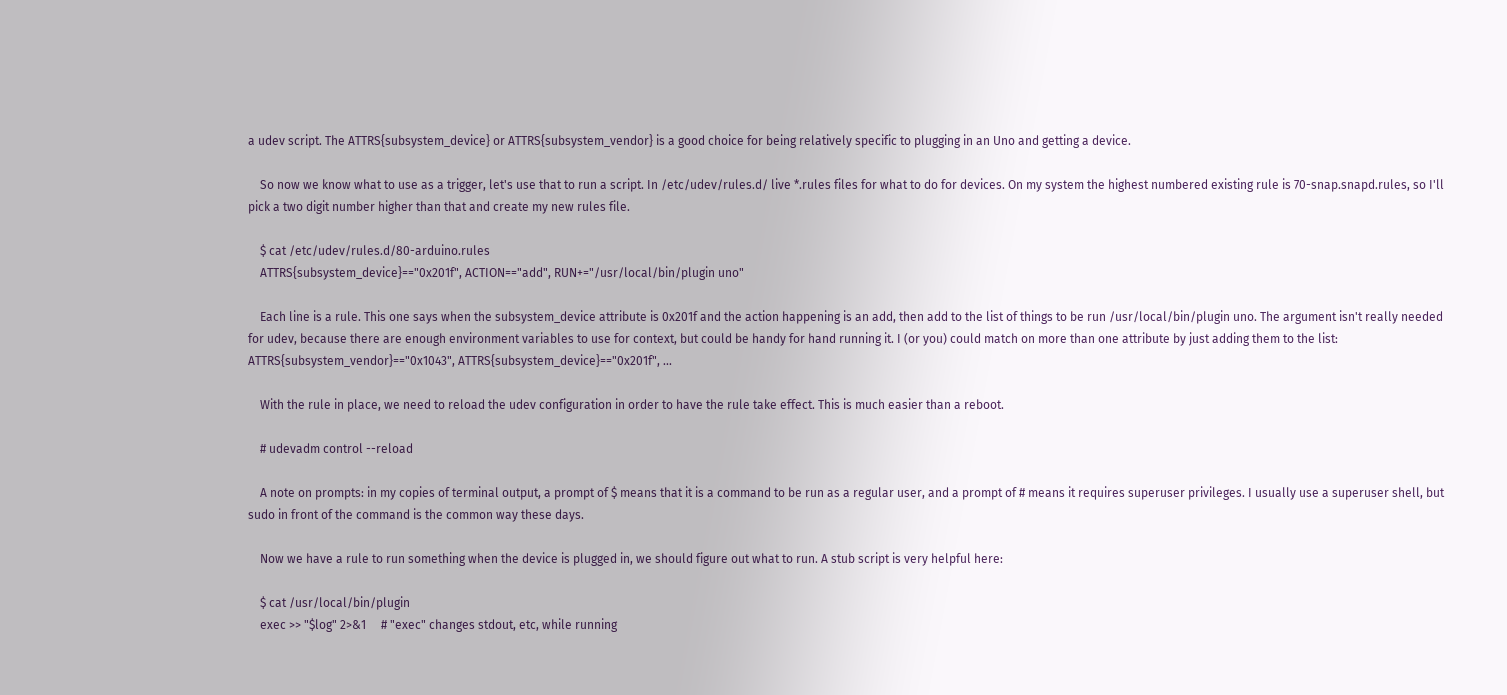a udev script. The ATTRS{subsystem_device} or ATTRS{subsystem_vendor} is a good choice for being relatively specific to plugging in an Uno and getting a device.

    So now we know what to use as a trigger, let's use that to run a script. In /etc/udev/rules.d/ live *.rules files for what to do for devices. On my system the highest numbered existing rule is 70-snap.snapd.rules, so I'll pick a two digit number higher than that and create my new rules file.

    $ cat /etc/udev/rules.d/80-arduino.rules
    ATTRS{subsystem_device}=="0x201f", ACTION=="add", RUN+="/usr/local/bin/plugin uno"

    Each line is a rule. This one says when the subsystem_device attribute is 0x201f and the action happening is an add, then add to the list of things to be run /usr/local/bin/plugin uno. The argument isn't really needed for udev, because there are enough environment variables to use for context, but could be handy for hand running it. I (or you) could match on more than one attribute by just adding them to the list: ATTRS{subsystem_vendor}=="0x1043", ATTRS{subsystem_device}=="0x201f", ...

    With the rule in place, we need to reload the udev configuration in order to have the rule take effect. This is much easier than a reboot.

    # udevadm control --reload

    A note on prompts: in my copies of terminal output, a prompt of $ means that it is a command to be run as a regular user, and a prompt of # means it requires superuser privileges. I usually use a superuser shell, but sudo in front of the command is the common way these days.

    Now we have a rule to run something when the device is plugged in, we should figure out what to run. A stub script is very helpful here:

    $ cat /usr/local/bin/plugin
    exec >> "$log" 2>&1     # "exec" changes stdout, etc, while running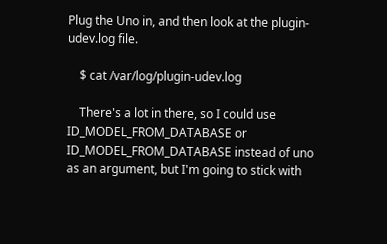Plug the Uno in, and then look at the plugin-udev.log file.

    $ cat /var/log/plugin-udev.log

    There's a lot in there, so I could use ID_MODEL_FROM_DATABASE or ID_MODEL_FROM_DATABASE instead of uno as an argument, but I'm going to stick with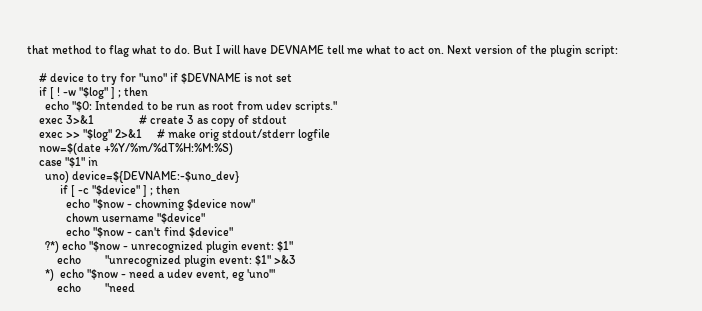that method to flag what to do. But I will have DEVNAME tell me what to act on. Next version of the plugin script:

    # device to try for "uno" if $DEVNAME is not set
    if [ ! -w "$log" ] ; then
      echo "$0: Intended to be run as root from udev scripts."
    exec 3>&1               # create 3 as copy of stdout
    exec >> "$log" 2>&1     # make orig stdout/stderr logfile
    now=$(date +%Y/%m/%dT%H:%M:%S)
    case "$1" in
      uno) device=${DEVNAME:-$uno_dev}
           if [ -c "$device" ] ; then
             echo "$now - chowning $device now"
             chown username "$device"
             echo "$now - can't find $device"
      ?*) echo "$now - unrecognized plugin event: $1"
          echo        "unrecognized plugin event: $1" >&3
      *)  echo "$now - need a udev event, eg 'uno'"
          echo        "need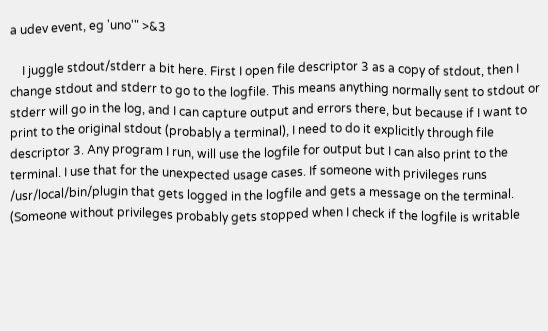a udev event, eg 'uno'" >&3

    I juggle stdout/stderr a bit here. First I open file descriptor 3 as a copy of stdout, then I change stdout and stderr to go to the logfile. This means anything normally sent to stdout or stderr will go in the log, and I can capture output and errors there, but because if I want to print to the original stdout (probably a terminal), I need to do it explicitly through file descriptor 3. Any program I run, will use the logfile for output but I can also print to the terminal. I use that for the unexpected usage cases. If someone with privileges runs /usr/local/bin/plugin that gets logged in the logfile and gets a message on the terminal. (Someone without privileges probably gets stopped when I check if the logfile is writable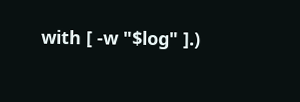with [ -w "$log" ].)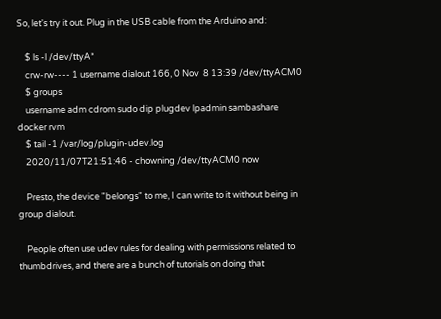So, let's try it out. Plug in the USB cable from the Arduino and:

    $ ls -l /dev/ttyA*
    crw-rw---- 1 username dialout 166, 0 Nov  8 13:39 /dev/ttyACM0
    $ groups
    username adm cdrom sudo dip plugdev lpadmin sambashare docker rvm
    $ tail -1 /var/log/plugin-udev.log
    2020/11/07T21:51:46 - chowning /dev/ttyACM0 now

    Presto, the device "belongs" to me, I can write to it without being in group dialout.

    People often use udev rules for dealing with permissions related to thumbdrives, and there are a bunch of tutorials on doing that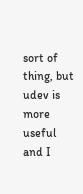sort of thing, but udev is more useful and I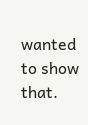wanted to show that.